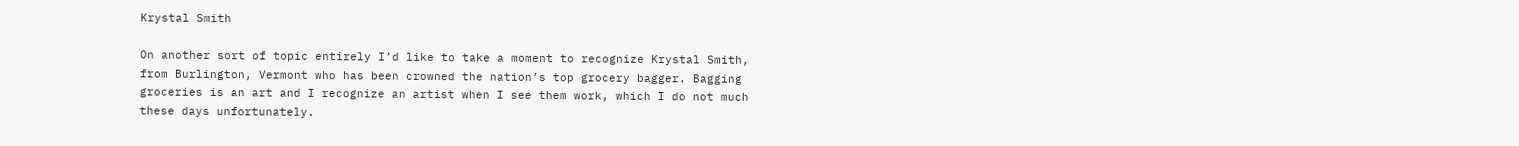Krystal Smith

On another sort of topic entirely I’d like to take a moment to recognize Krystal Smith, from Burlington, Vermont who has been crowned the nation’s top grocery bagger. Bagging groceries is an art and I recognize an artist when I see them work, which I do not much these days unfortunately.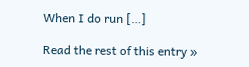When I do run […]

Read the rest of this entry »